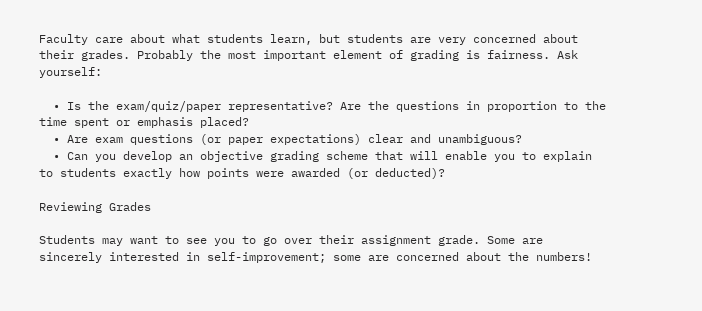Faculty care about what students learn, but students are very concerned about their grades. Probably the most important element of grading is fairness. Ask yourself:

  • Is the exam/quiz/paper representative? Are the questions in proportion to the time spent or emphasis placed?
  • Are exam questions (or paper expectations) clear and unambiguous?
  • Can you develop an objective grading scheme that will enable you to explain to students exactly how points were awarded (or deducted)?

Reviewing Grades

Students may want to see you to go over their assignment grade. Some are sincerely interested in self-improvement; some are concerned about the numbers!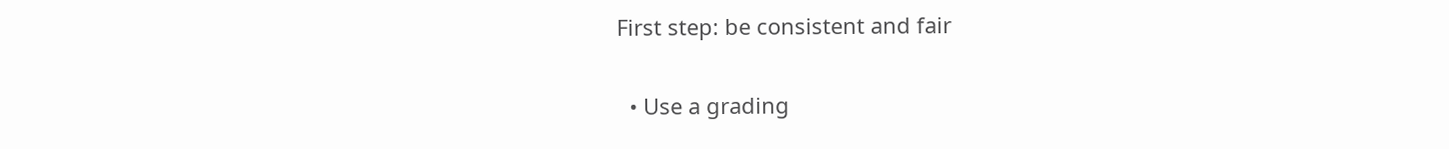First step: be consistent and fair

  • Use a grading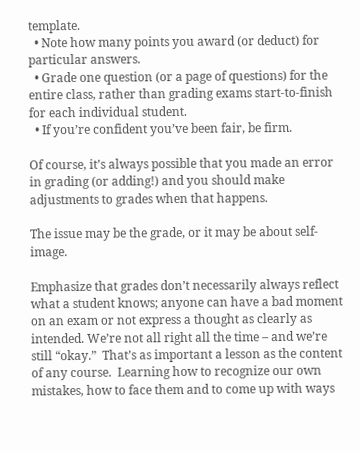template.
  • Note how many points you award (or deduct) for particular answers.
  • Grade one question (or a page of questions) for the entire class, rather than grading exams start-to-finish for each individual student.
  • If you’re confident you’ve been fair, be firm.

Of course, it’s always possible that you made an error in grading (or adding!) and you should make adjustments to grades when that happens.

The issue may be the grade, or it may be about self-image.

Emphasize that grades don’t necessarily always reflect what a student knows; anyone can have a bad moment on an exam or not express a thought as clearly as intended. We’re not all right all the time – and we’re still “okay.”  That’s as important a lesson as the content of any course.  Learning how to recognize our own mistakes, how to face them and to come up with ways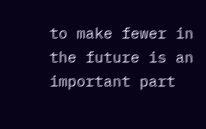to make fewer in the future is an important part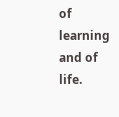of learning and of life.